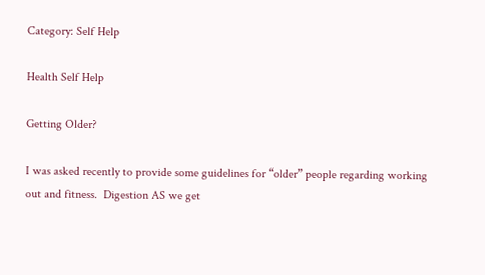Category: Self Help

Health Self Help

Getting Older?

I was asked recently to provide some guidelines for “older” people regarding working out and fitness.  Digestion AS we get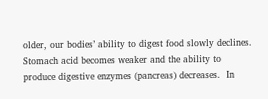older, our bodies’ ability to digest food slowly declines.  Stomach acid becomes weaker and the ability to produce digestive enzymes (pancreas) decreases.  In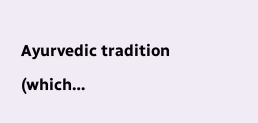Ayurvedic tradition (which…